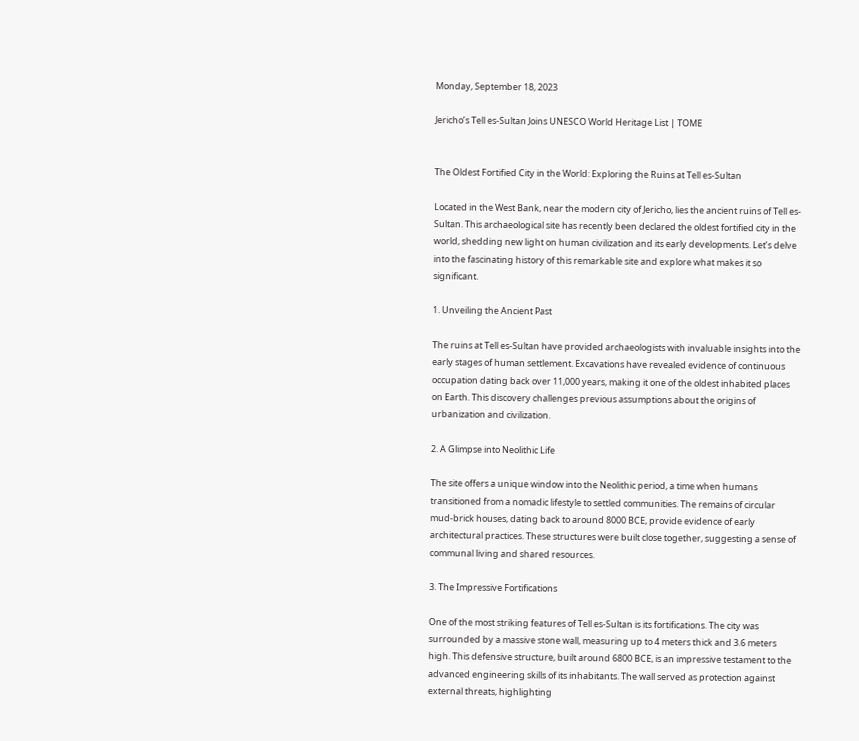Monday, September 18, 2023

Jericho’s Tell es-Sultan Joins UNESCO World Heritage List | TOME


The Oldest Fortified City in the World: Exploring the Ruins at Tell es-Sultan

Located in the West Bank, near the modern city of Jericho, lies the ancient ruins of Tell es-Sultan. This archaeological site has recently been declared the oldest fortified city in the world, shedding new light on human civilization and its early developments. Let’s delve into the fascinating history of this remarkable site and explore what makes it so significant.

1. Unveiling the Ancient Past

The ruins at Tell es-Sultan have provided archaeologists with invaluable insights into the early stages of human settlement. Excavations have revealed evidence of continuous occupation dating back over 11,000 years, making it one of the oldest inhabited places on Earth. This discovery challenges previous assumptions about the origins of urbanization and civilization.

2. A Glimpse into Neolithic Life

The site offers a unique window into the Neolithic period, a time when humans transitioned from a nomadic lifestyle to settled communities. The remains of circular mud-brick houses, dating back to around 8000 BCE, provide evidence of early architectural practices. These structures were built close together, suggesting a sense of communal living and shared resources.

3. The Impressive Fortifications

One of the most striking features of Tell es-Sultan is its fortifications. The city was surrounded by a massive stone wall, measuring up to 4 meters thick and 3.6 meters high. This defensive structure, built around 6800 BCE, is an impressive testament to the advanced engineering skills of its inhabitants. The wall served as protection against external threats, highlighting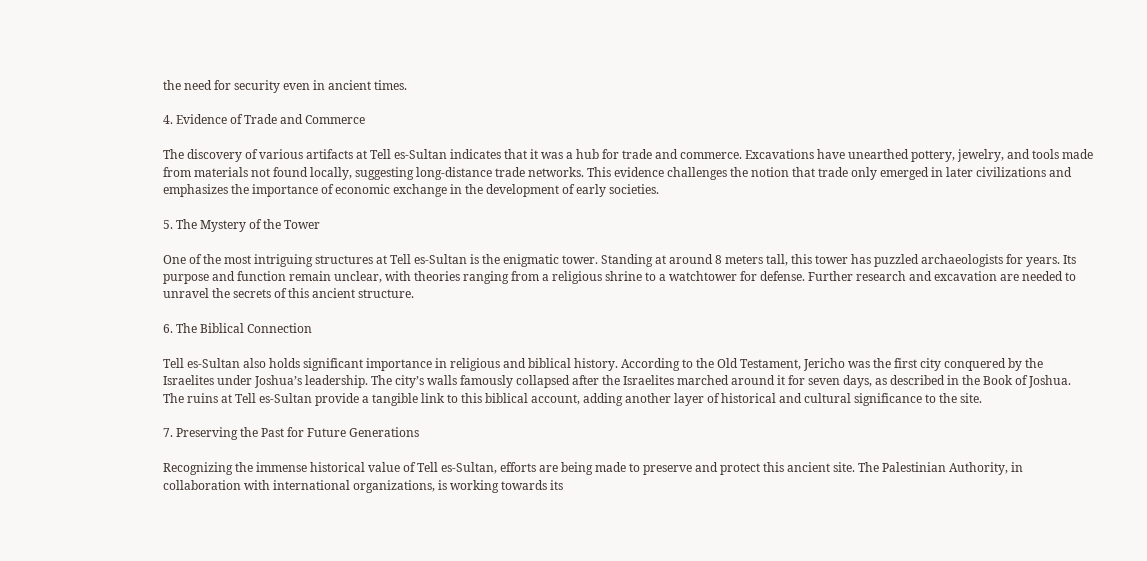the need for security even in ancient times.

4. Evidence of Trade and Commerce

The discovery of various artifacts at Tell es-Sultan indicates that it was a hub for trade and commerce. Excavations have unearthed pottery, jewelry, and tools made from materials not found locally, suggesting long-distance trade networks. This evidence challenges the notion that trade only emerged in later civilizations and emphasizes the importance of economic exchange in the development of early societies.

5. The Mystery of the Tower

One of the most intriguing structures at Tell es-Sultan is the enigmatic tower. Standing at around 8 meters tall, this tower has puzzled archaeologists for years. Its purpose and function remain unclear, with theories ranging from a religious shrine to a watchtower for defense. Further research and excavation are needed to unravel the secrets of this ancient structure.

6. The Biblical Connection

Tell es-Sultan also holds significant importance in religious and biblical history. According to the Old Testament, Jericho was the first city conquered by the Israelites under Joshua’s leadership. The city’s walls famously collapsed after the Israelites marched around it for seven days, as described in the Book of Joshua. The ruins at Tell es-Sultan provide a tangible link to this biblical account, adding another layer of historical and cultural significance to the site.

7. Preserving the Past for Future Generations

Recognizing the immense historical value of Tell es-Sultan, efforts are being made to preserve and protect this ancient site. The Palestinian Authority, in collaboration with international organizations, is working towards its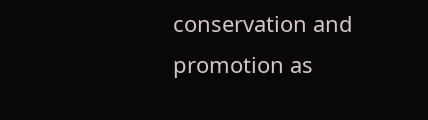conservation and promotion as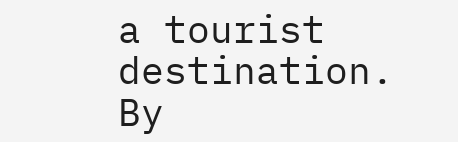a tourist destination. By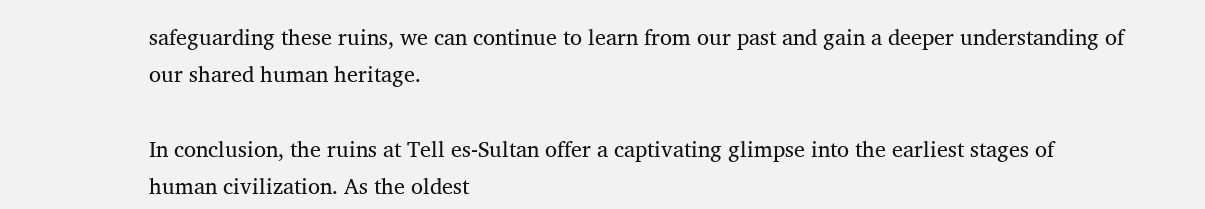safeguarding these ruins, we can continue to learn from our past and gain a deeper understanding of our shared human heritage.

In conclusion, the ruins at Tell es-Sultan offer a captivating glimpse into the earliest stages of human civilization. As the oldest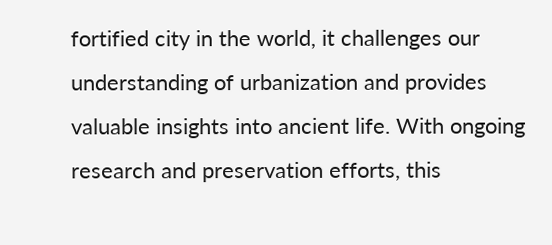fortified city in the world, it challenges our understanding of urbanization and provides valuable insights into ancient life. With ongoing research and preservation efforts, this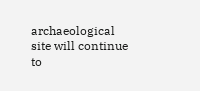archaeological site will continue to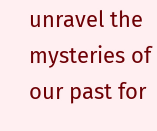unravel the mysteries of our past for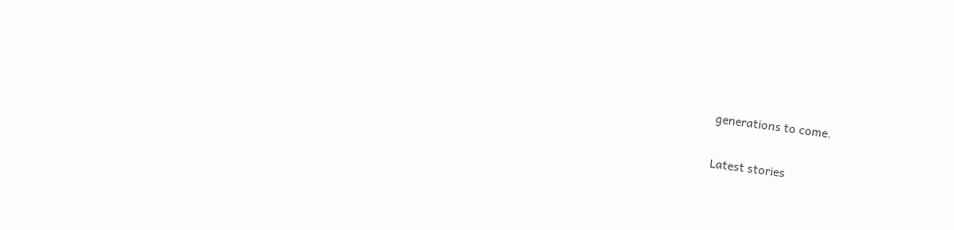generations to come.

Latest stories